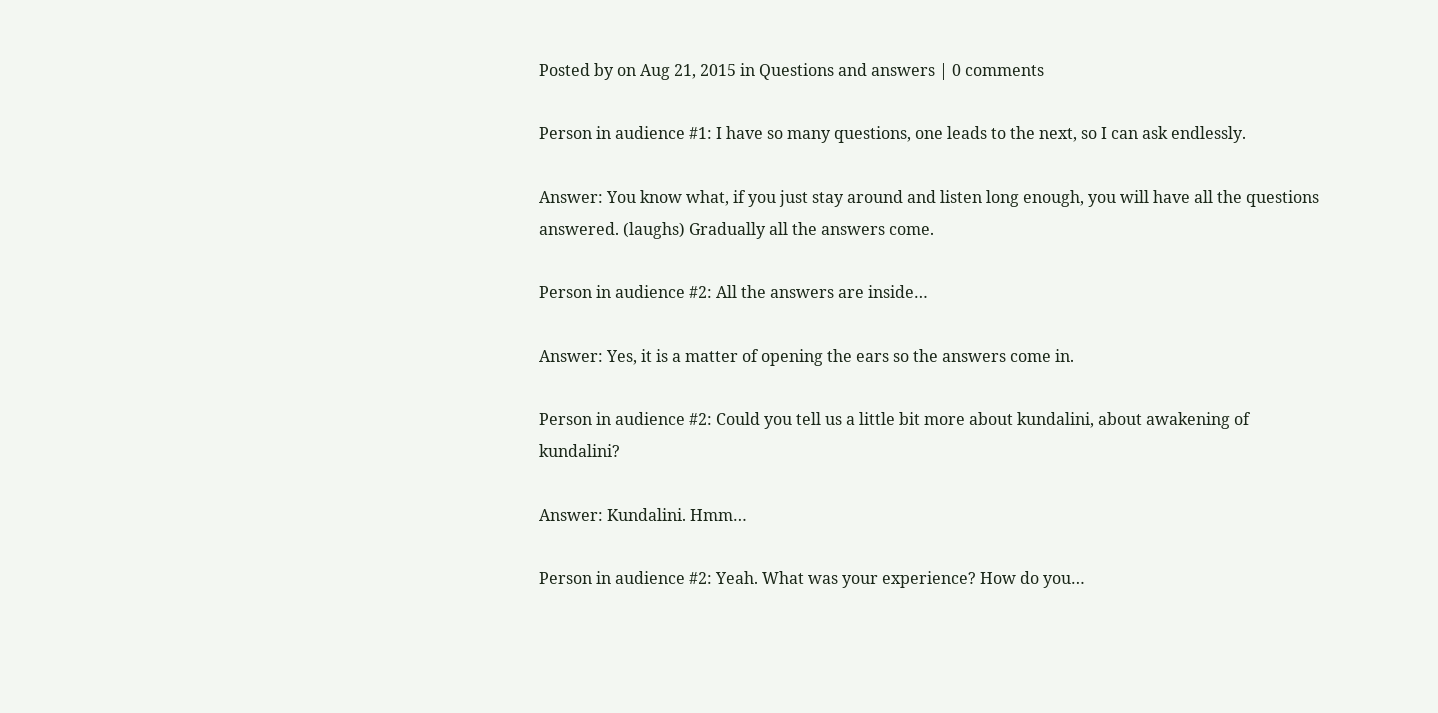Posted by on Aug 21, 2015 in Questions and answers | 0 comments

Person in audience #1: I have so many questions, one leads to the next, so I can ask endlessly.

Answer: You know what, if you just stay around and listen long enough, you will have all the questions answered. (laughs) Gradually all the answers come.

Person in audience #2: All the answers are inside…

Answer: Yes, it is a matter of opening the ears so the answers come in.

Person in audience #2: Could you tell us a little bit more about kundalini, about awakening of kundalini?

Answer: Kundalini. Hmm…

Person in audience #2: Yeah. What was your experience? How do you…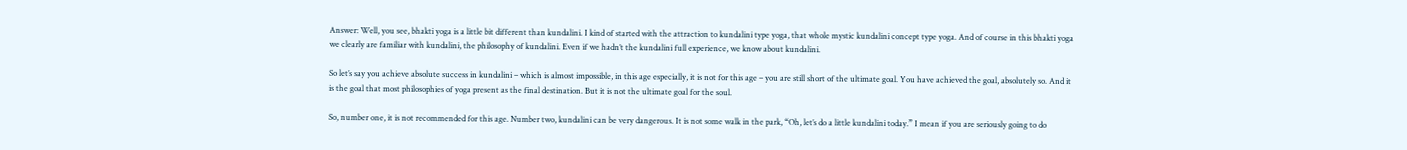Answer: Well, you see, bhakti yoga is a little bit different than kundalini. I kind of started with the attraction to kundalini type yoga, that whole mystic kundalini concept type yoga. And of course in this bhakti yoga we clearly are familiar with kundalini, the philosophy of kundalini. Even if we hadn’t the kundalini full experience, we know about kundalini.

So let’s say you achieve absolute success in kundalini – which is almost impossible, in this age especially, it is not for this age – you are still short of the ultimate goal. You have achieved the goal, absolutely so. And it is the goal that most philosophies of yoga present as the final destination. But it is not the ultimate goal for the soul.

So, number one, it is not recommended for this age. Number two, kundalini can be very dangerous. It is not some walk in the park, “Oh, let’s do a little kundalini today.” I mean if you are seriously going to do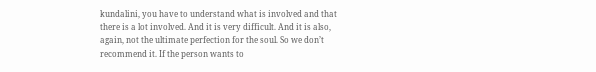kundalini, you have to understand what is involved and that there is a lot involved. And it is very difficult. And it is also, again, not the ultimate perfection for the soul. So we don’t recommend it. If the person wants to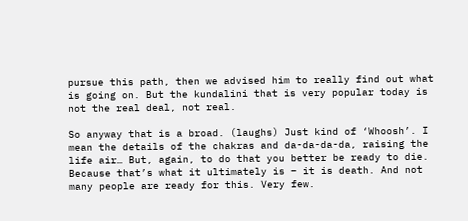pursue this path, then we advised him to really find out what is going on. But the kundalini that is very popular today is not the real deal, not real.

So anyway that is a broad. (laughs) Just kind of ‘Whoosh’. I mean the details of the chakras and da-da-da-da, raising the life air… But, again, to do that you better be ready to die. Because that’s what it ultimately is – it is death. And not many people are ready for this. Very few.